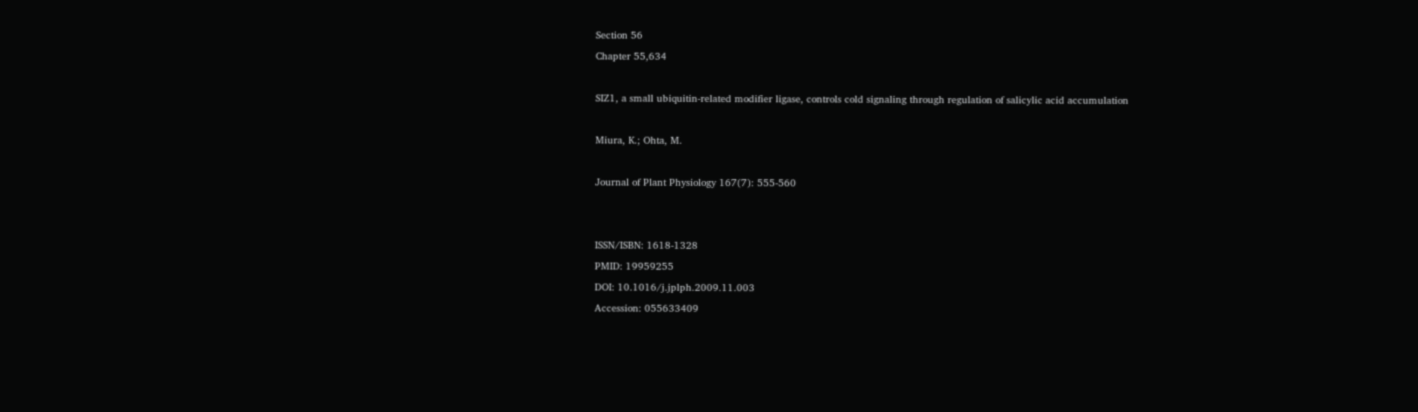Section 56
Chapter 55,634

SIZ1, a small ubiquitin-related modifier ligase, controls cold signaling through regulation of salicylic acid accumulation

Miura, K.; Ohta, M.

Journal of Plant Physiology 167(7): 555-560


ISSN/ISBN: 1618-1328
PMID: 19959255
DOI: 10.1016/j.jplph.2009.11.003
Accession: 055633409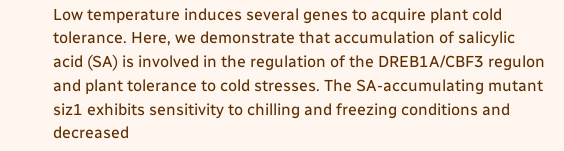Low temperature induces several genes to acquire plant cold tolerance. Here, we demonstrate that accumulation of salicylic acid (SA) is involved in the regulation of the DREB1A/CBF3 regulon and plant tolerance to cold stresses. The SA-accumulating mutant siz1 exhibits sensitivity to chilling and freezing conditions and decreased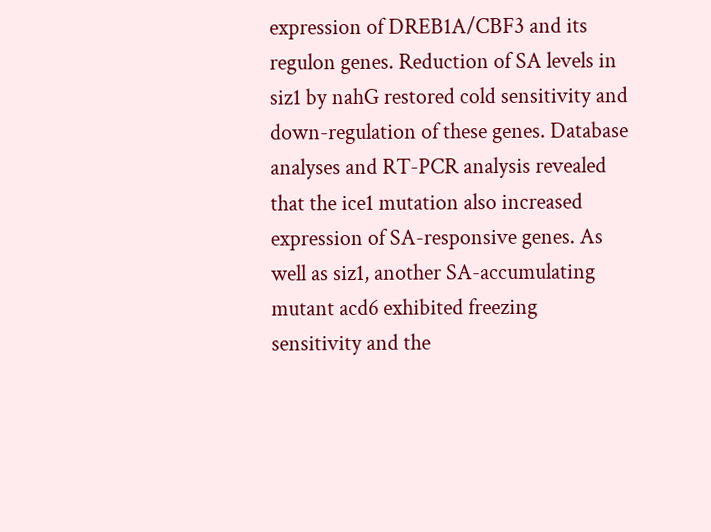expression of DREB1A/CBF3 and its regulon genes. Reduction of SA levels in siz1 by nahG restored cold sensitivity and down-regulation of these genes. Database analyses and RT-PCR analysis revealed that the ice1 mutation also increased expression of SA-responsive genes. As well as siz1, another SA-accumulating mutant acd6 exhibited freezing sensitivity and the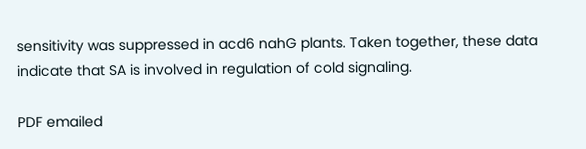sensitivity was suppressed in acd6 nahG plants. Taken together, these data indicate that SA is involved in regulation of cold signaling.

PDF emailed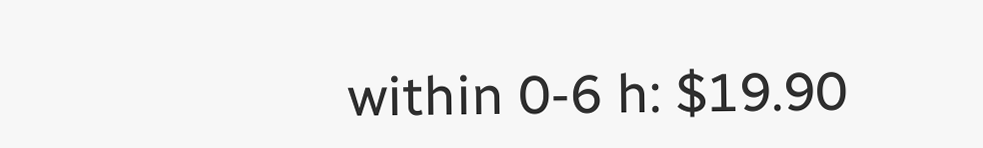within 0-6 h: $19.90